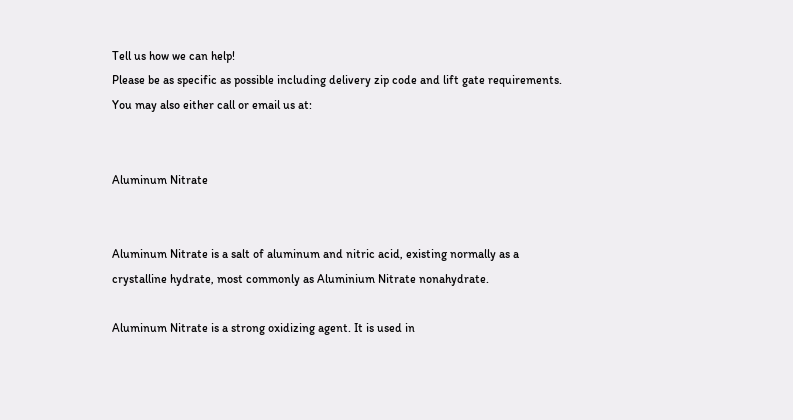Tell us how we can help!
Please be as specific as possible including delivery zip code and lift gate requirements. You may also either call or email us at:


Aluminum Nitrate


Aluminum Nitrate is a salt of aluminum and nitric acid, existing normally as a crystalline hydrate, most commonly as Aluminium Nitrate nonahydrate.

Aluminum Nitrate is a strong oxidizing agent. It is used in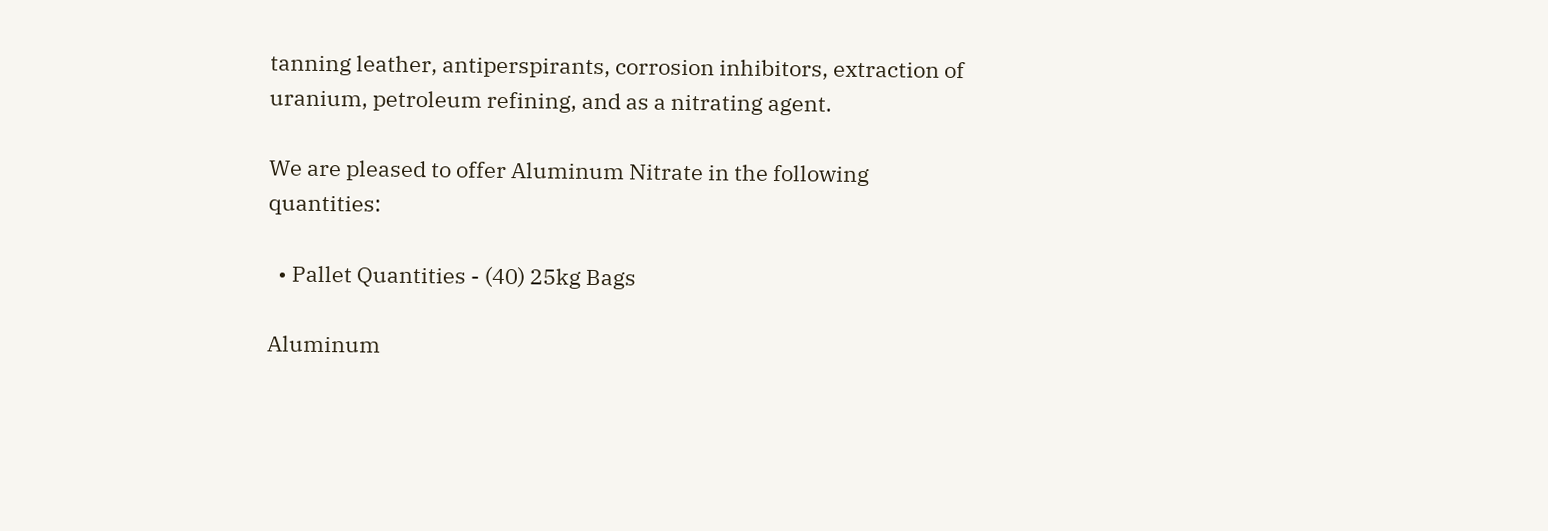tanning leather, antiperspirants, corrosion inhibitors, extraction of uranium, petroleum refining, and as a nitrating agent.

We are pleased to offer Aluminum Nitrate in the following quantities:

  • Pallet Quantities - (40) 25kg Bags

Aluminum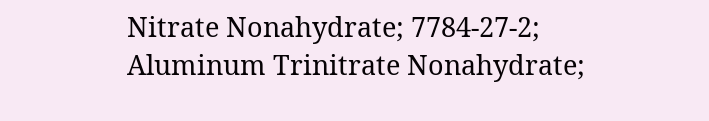Nitrate Nonahydrate; 7784-27-2; Aluminum Trinitrate Nonahydrate;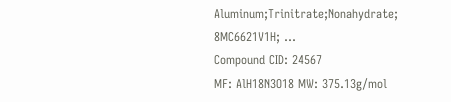Aluminum;Trinitrate;Nonahydrate; 8MC6621V1H; ...
Compound CID: 24567
MF: AlH18N3O18 MW: 375.13g/mol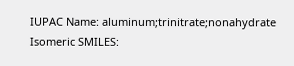IUPAC Name: aluminum;trinitrate;nonahydrate
Isomeric SMILES: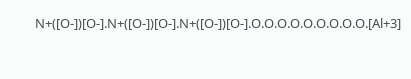N+([O-])[O-].N+([O-])[O-].N+([O-])[O-].O.O.O.O.O.O.O.O.O.[Al+3]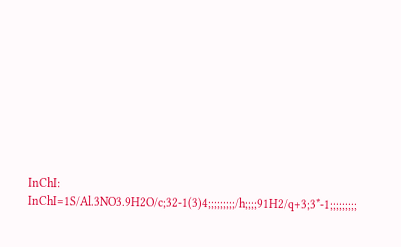InChI: InChI=1S/Al.3NO3.9H2O/c;32-1(3)4;;;;;;;;;/h;;;;91H2/q+3;3*-1;;;;;;;;;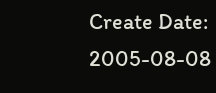Create Date: 2005-08-08